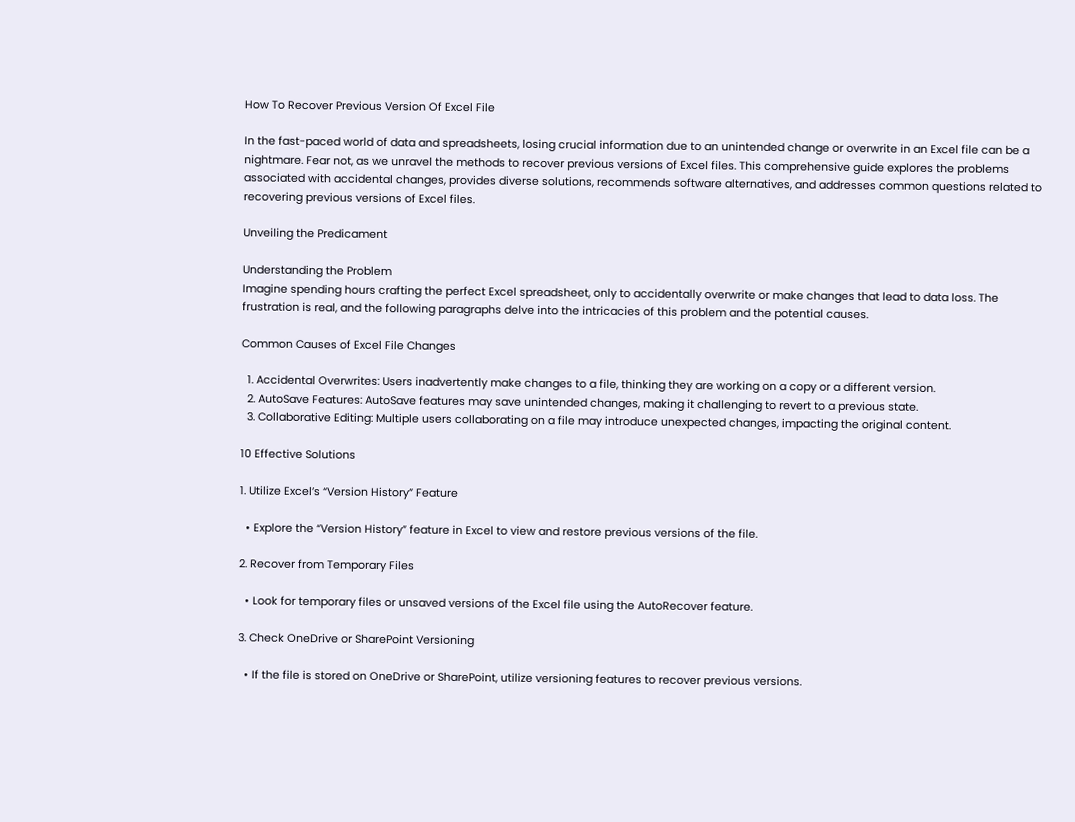How To Recover Previous Version Of Excel File

In the fast-paced world of data and spreadsheets, losing crucial information due to an unintended change or overwrite in an Excel file can be a nightmare. Fear not, as we unravel the methods to recover previous versions of Excel files. This comprehensive guide explores the problems associated with accidental changes, provides diverse solutions, recommends software alternatives, and addresses common questions related to recovering previous versions of Excel files.

Unveiling the Predicament

Understanding the Problem
Imagine spending hours crafting the perfect Excel spreadsheet, only to accidentally overwrite or make changes that lead to data loss. The frustration is real, and the following paragraphs delve into the intricacies of this problem and the potential causes.

Common Causes of Excel File Changes

  1. Accidental Overwrites: Users inadvertently make changes to a file, thinking they are working on a copy or a different version.
  2. AutoSave Features: AutoSave features may save unintended changes, making it challenging to revert to a previous state.
  3. Collaborative Editing: Multiple users collaborating on a file may introduce unexpected changes, impacting the original content.

10 Effective Solutions

1. Utilize Excel’s “Version History” Feature

  • Explore the “Version History” feature in Excel to view and restore previous versions of the file.

2. Recover from Temporary Files

  • Look for temporary files or unsaved versions of the Excel file using the AutoRecover feature.

3. Check OneDrive or SharePoint Versioning

  • If the file is stored on OneDrive or SharePoint, utilize versioning features to recover previous versions.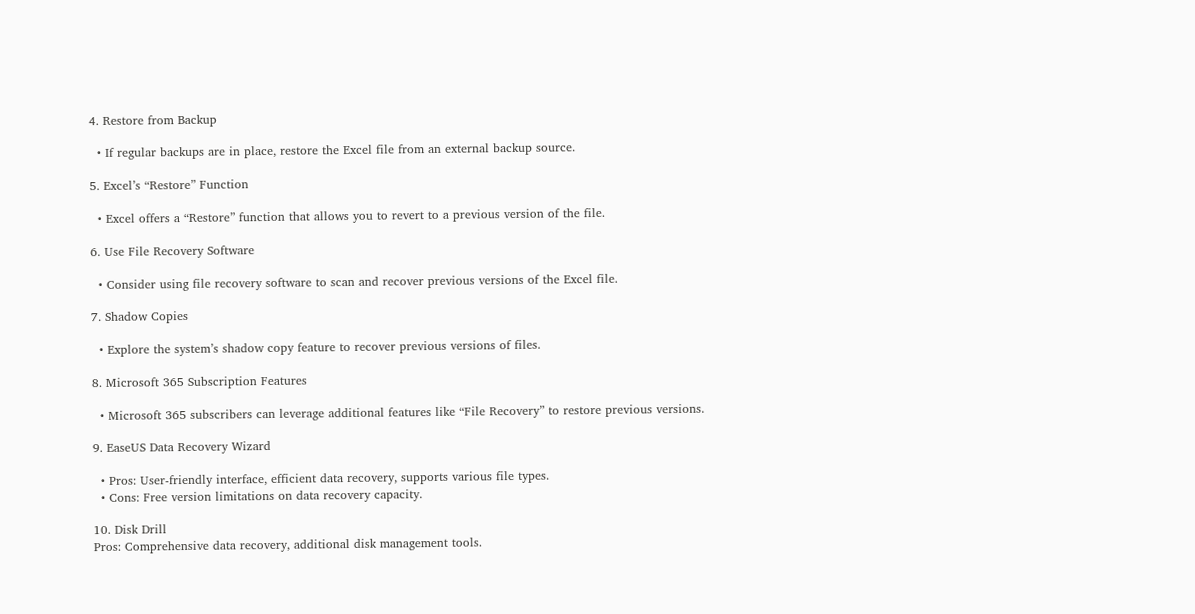4. Restore from Backup

  • If regular backups are in place, restore the Excel file from an external backup source.

5. Excel’s “Restore” Function

  • Excel offers a “Restore” function that allows you to revert to a previous version of the file.

6. Use File Recovery Software

  • Consider using file recovery software to scan and recover previous versions of the Excel file.

7. Shadow Copies

  • Explore the system’s shadow copy feature to recover previous versions of files.

8. Microsoft 365 Subscription Features

  • Microsoft 365 subscribers can leverage additional features like “File Recovery” to restore previous versions.

9. EaseUS Data Recovery Wizard

  • Pros: User-friendly interface, efficient data recovery, supports various file types.
  • Cons: Free version limitations on data recovery capacity.

10. Disk Drill
Pros: Comprehensive data recovery, additional disk management tools.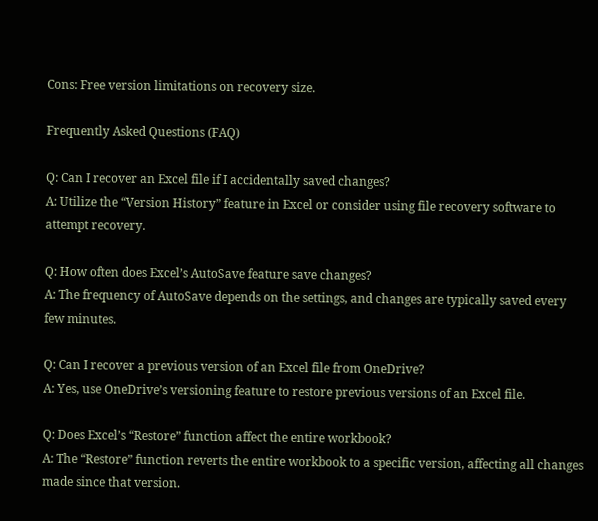Cons: Free version limitations on recovery size.

Frequently Asked Questions (FAQ)

Q: Can I recover an Excel file if I accidentally saved changes?
A: Utilize the “Version History” feature in Excel or consider using file recovery software to attempt recovery.

Q: How often does Excel’s AutoSave feature save changes?
A: The frequency of AutoSave depends on the settings, and changes are typically saved every few minutes.

Q: Can I recover a previous version of an Excel file from OneDrive?
A: Yes, use OneDrive’s versioning feature to restore previous versions of an Excel file.

Q: Does Excel’s “Restore” function affect the entire workbook?
A: The “Restore” function reverts the entire workbook to a specific version, affecting all changes made since that version.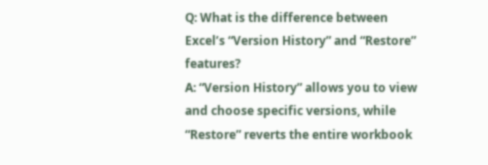Q: What is the difference between Excel’s “Version History” and “Restore” features?
A: “Version History” allows you to view and choose specific versions, while “Restore” reverts the entire workbook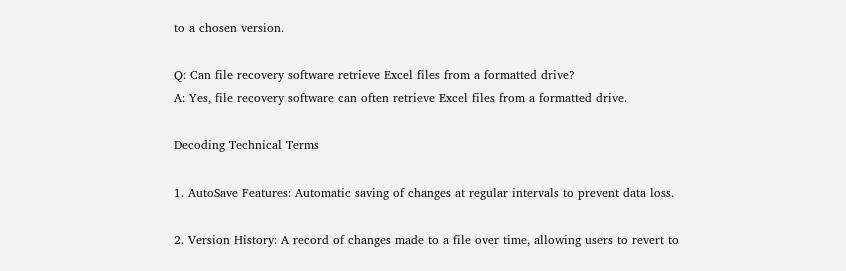to a chosen version.

Q: Can file recovery software retrieve Excel files from a formatted drive?
A: Yes, file recovery software can often retrieve Excel files from a formatted drive.

Decoding Technical Terms

1. AutoSave Features: Automatic saving of changes at regular intervals to prevent data loss.

2. Version History: A record of changes made to a file over time, allowing users to revert to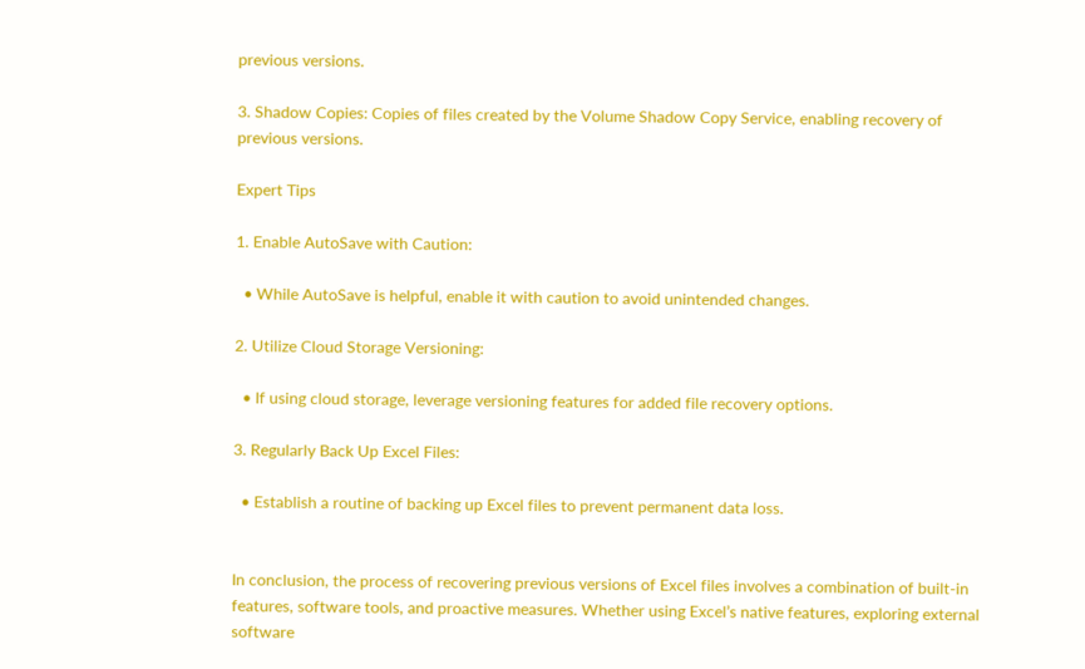previous versions.

3. Shadow Copies: Copies of files created by the Volume Shadow Copy Service, enabling recovery of previous versions.

Expert Tips

1. Enable AutoSave with Caution:

  • While AutoSave is helpful, enable it with caution to avoid unintended changes.

2. Utilize Cloud Storage Versioning:

  • If using cloud storage, leverage versioning features for added file recovery options.

3. Regularly Back Up Excel Files:

  • Establish a routine of backing up Excel files to prevent permanent data loss.


In conclusion, the process of recovering previous versions of Excel files involves a combination of built-in features, software tools, and proactive measures. Whether using Excel’s native features, exploring external software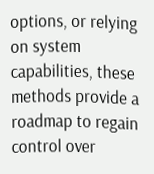options, or relying on system capabilities, these methods provide a roadmap to regain control over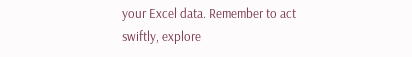your Excel data. Remember to act swiftly, explore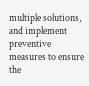multiple solutions, and implement preventive measures to ensure the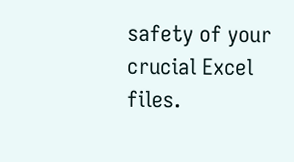safety of your crucial Excel files.